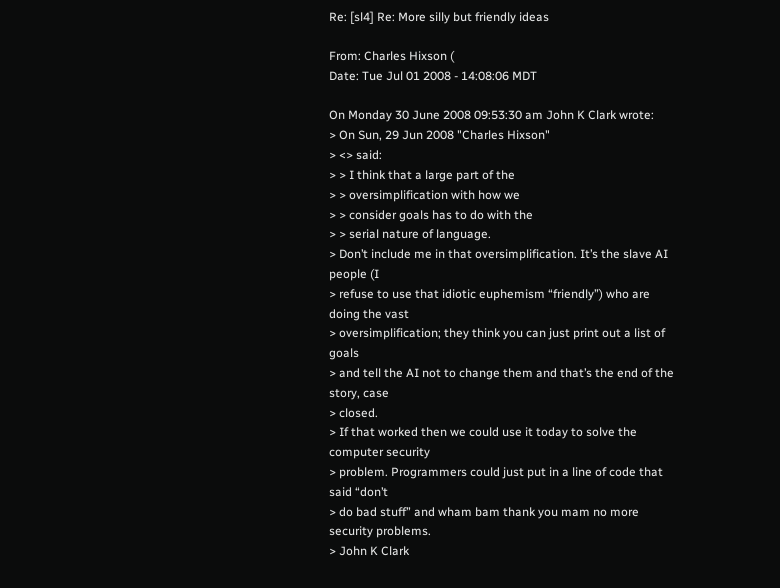Re: [sl4] Re: More silly but friendly ideas

From: Charles Hixson (
Date: Tue Jul 01 2008 - 14:08:06 MDT

On Monday 30 June 2008 09:53:30 am John K Clark wrote:
> On Sun, 29 Jun 2008 "Charles Hixson"
> <> said:
> > I think that a large part of the
> > oversimplification with how we
> > consider goals has to do with the
> > serial nature of language.
> Don’t include me in that oversimplification. It’s the slave AI people (I
> refuse to use that idiotic euphemism “friendly”) who are doing the vast
> oversimplification; they think you can just print out a list of goals
> and tell the AI not to change them and that’s the end of the story, case
> closed.
> If that worked then we could use it today to solve the computer security
> problem. Programmers could just put in a line of code that said “don’t
> do bad stuff” and wham bam thank you mam no more security problems.
> John K Clark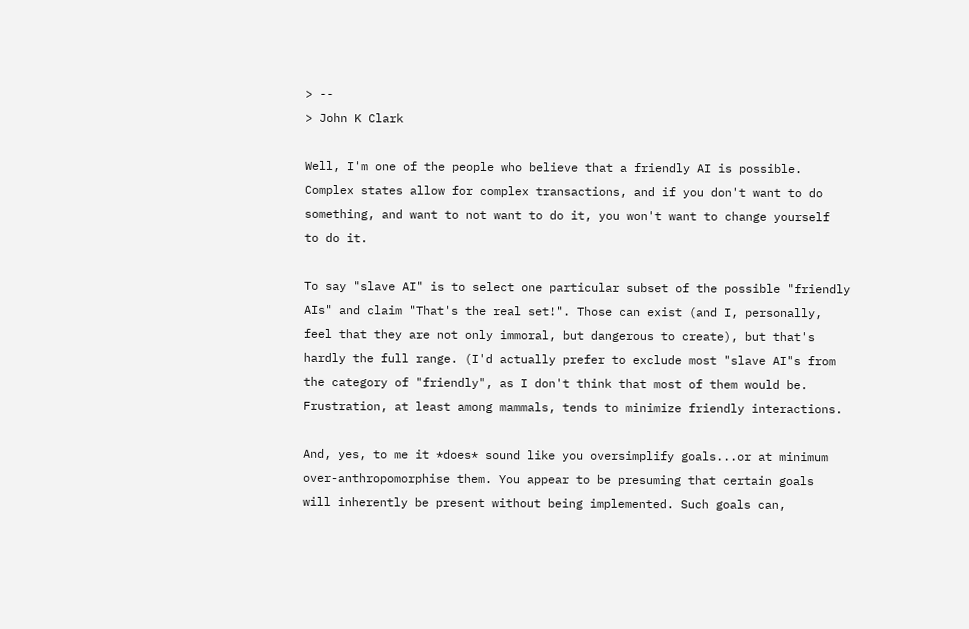> --
> John K Clark

Well, I'm one of the people who believe that a friendly AI is possible.
Complex states allow for complex transactions, and if you don't want to do
something, and want to not want to do it, you won't want to change yourself
to do it.

To say "slave AI" is to select one particular subset of the possible "friendly
AIs" and claim "That's the real set!". Those can exist (and I, personally,
feel that they are not only immoral, but dangerous to create), but that's
hardly the full range. (I'd actually prefer to exclude most "slave AI"s from
the category of "friendly", as I don't think that most of them would be.
Frustration, at least among mammals, tends to minimize friendly interactions.

And, yes, to me it *does* sound like you oversimplify goals...or at minimum
over-anthropomorphise them. You appear to be presuming that certain goals
will inherently be present without being implemented. Such goals can,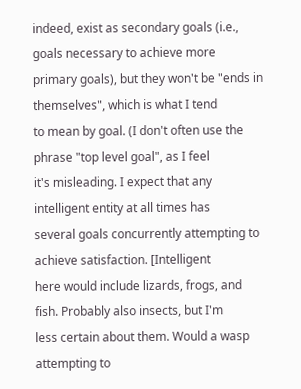indeed, exist as secondary goals (i.e., goals necessary to achieve more
primary goals), but they won't be "ends in themselves", which is what I tend
to mean by goal. (I don't often use the phrase "top level goal", as I feel
it's misleading. I expect that any intelligent entity at all times has
several goals concurrently attempting to achieve satisfaction. [Intelligent
here would include lizards, frogs, and fish. Probably also insects, but I'm
less certain about them. Would a wasp attempting to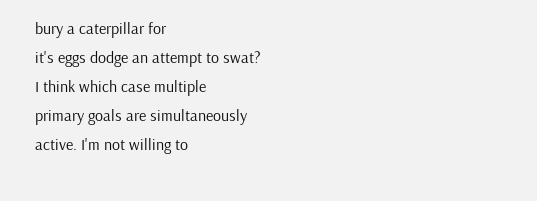bury a caterpillar for
it's eggs dodge an attempt to swat? I think which case multiple
primary goals are simultaneously active. I'm not willing to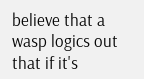believe that a
wasp logics out that if it's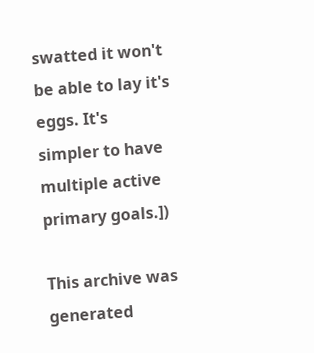swatted it won't be able to lay it's eggs. It's
simpler to have multiple active primary goals.])

This archive was generated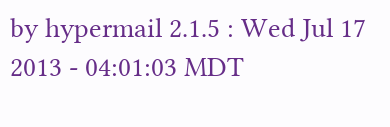by hypermail 2.1.5 : Wed Jul 17 2013 - 04:01:03 MDT